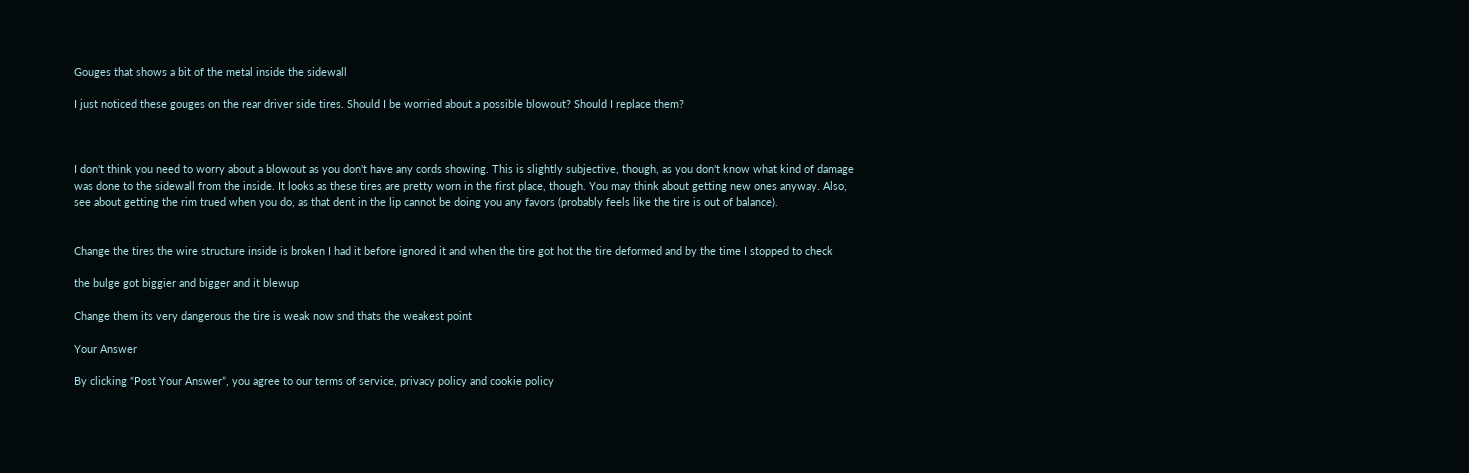Gouges that shows a bit of the metal inside the sidewall

I just noticed these gouges on the rear driver side tires. Should I be worried about a possible blowout? Should I replace them?



I don't think you need to worry about a blowout as you don't have any cords showing. This is slightly subjective, though, as you don't know what kind of damage was done to the sidewall from the inside. It looks as these tires are pretty worn in the first place, though. You may think about getting new ones anyway. Also, see about getting the rim trued when you do, as that dent in the lip cannot be doing you any favors (probably feels like the tire is out of balance).


Change the tires the wire structure inside is broken I had it before ignored it and when the tire got hot the tire deformed and by the time I stopped to check

the bulge got biggier and bigger and it blewup

Change them its very dangerous the tire is weak now snd thats the weakest point

Your Answer

By clicking “Post Your Answer”, you agree to our terms of service, privacy policy and cookie policy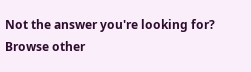Not the answer you're looking for? Browse other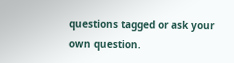questions tagged or ask your own question.